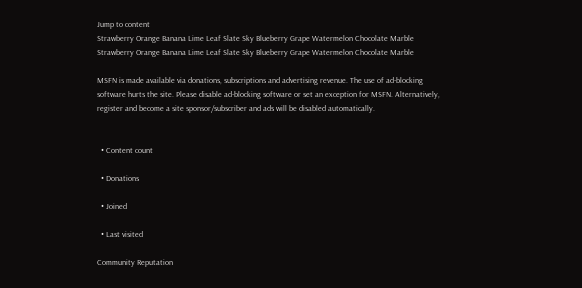Jump to content
Strawberry Orange Banana Lime Leaf Slate Sky Blueberry Grape Watermelon Chocolate Marble
Strawberry Orange Banana Lime Leaf Slate Sky Blueberry Grape Watermelon Chocolate Marble

MSFN is made available via donations, subscriptions and advertising revenue. The use of ad-blocking software hurts the site. Please disable ad-blocking software or set an exception for MSFN. Alternatively, register and become a site sponsor/subscriber and ads will be disabled automatically.


  • Content count

  • Donations

  • Joined

  • Last visited

Community Reputation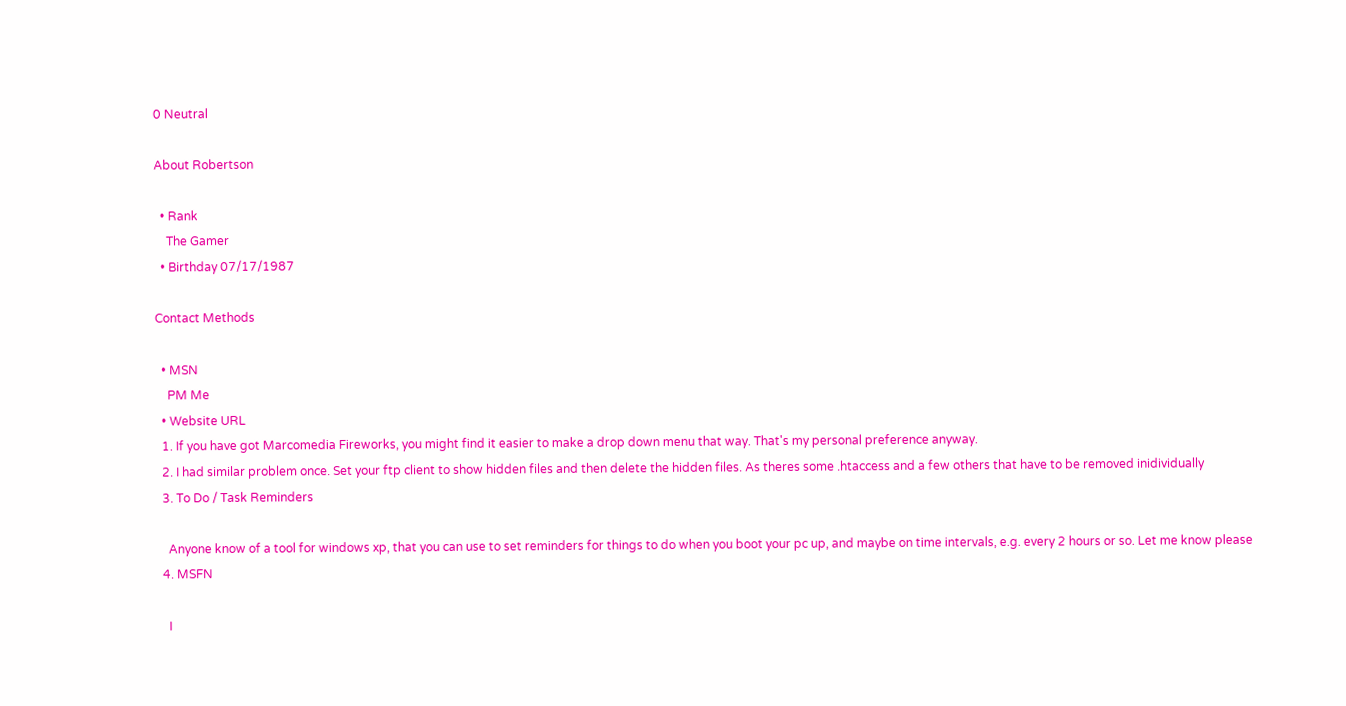0 Neutral

About Robertson

  • Rank
    The Gamer
  • Birthday 07/17/1987

Contact Methods

  • MSN
    PM Me
  • Website URL
  1. If you have got Marcomedia Fireworks, you might find it easier to make a drop down menu that way. That's my personal preference anyway.
  2. I had similar problem once. Set your ftp client to show hidden files and then delete the hidden files. As theres some .htaccess and a few others that have to be removed inidividually
  3. To Do / Task Reminders

    Anyone know of a tool for windows xp, that you can use to set reminders for things to do when you boot your pc up, and maybe on time intervals, e.g. every 2 hours or so. Let me know please
  4. MSFN

    I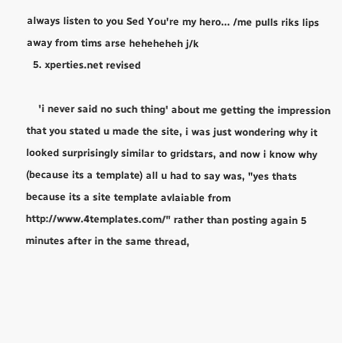always listen to you Sed You're my hero... /me pulls riks lips away from tims arse heheheheh j/k
  5. xperties.net revised

    'i never said no such thing' about me getting the impression that you stated u made the site, i was just wondering why it looked surprisingly similar to gridstars, and now i know why (because its a template) all u had to say was, "yes thats because its a site template avlaiable from http://www.4templates.com/" rather than posting again 5 minutes after in the same thread,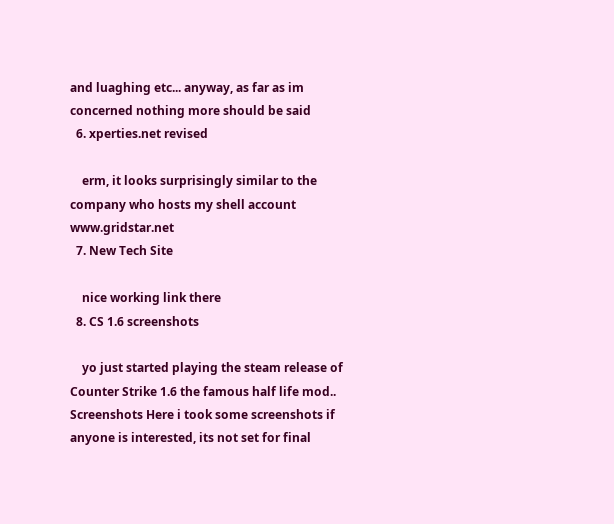and luaghing etc... anyway, as far as im concerned nothing more should be said
  6. xperties.net revised

    erm, it looks surprisingly similar to the company who hosts my shell account www.gridstar.net
  7. New Tech Site

    nice working link there
  8. CS 1.6 screenshots

    yo just started playing the steam release of Counter Strike 1.6 the famous half life mod.. Screenshots Here i took some screenshots if anyone is interested, its not set for final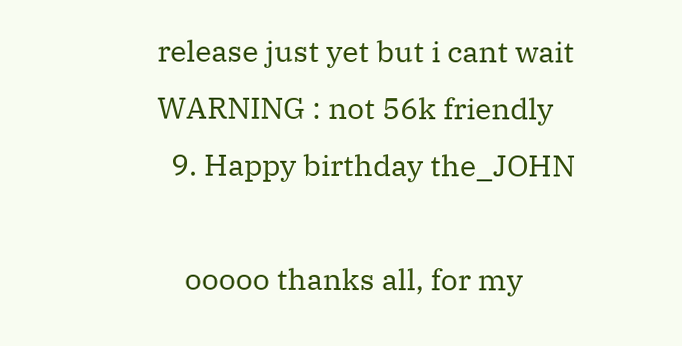release just yet but i cant wait WARNING : not 56k friendly
  9. Happy birthday the_JOHN

    ooooo thanks all, for my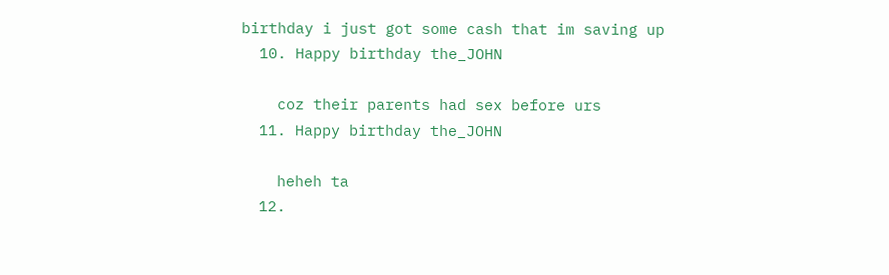birthday i just got some cash that im saving up
  10. Happy birthday the_JOHN

    coz their parents had sex before urs
  11. Happy birthday the_JOHN

    heheh ta
  12.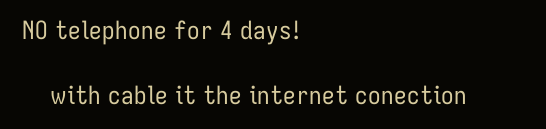NO telephone for 4 days!

    with cable it the internet conection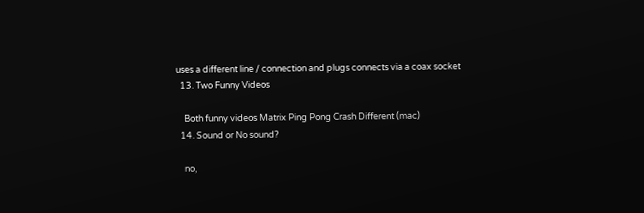uses a different line / connection and plugs connects via a coax socket
  13. Two Funny Videos

    Both funny videos Matrix Ping Pong Crash Different (mac)
  14. Sound or No sound?

    no,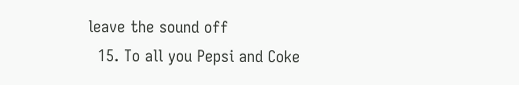leave the sound off
  15. To all you Pepsi and Coke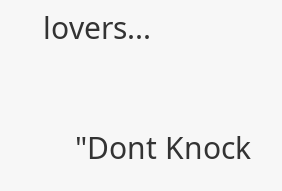lovers...

    "Dont Knock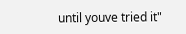until youve tried it"